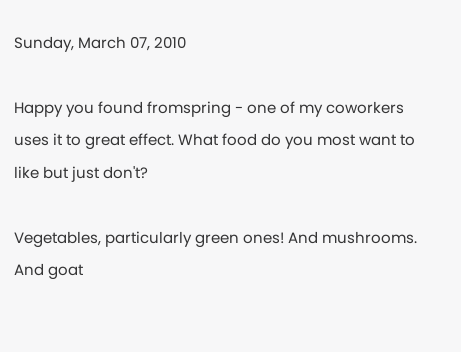Sunday, March 07, 2010

Happy you found fromspring - one of my coworkers uses it to great effect. What food do you most want to like but just don't?

Vegetables, particularly green ones! And mushrooms. And goat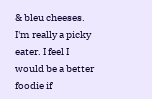& bleu cheeses. I'm really a picky eater. I feel I would be a better foodie if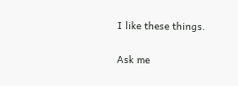I like these things.

Ask me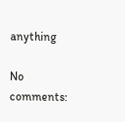anything

No comments: